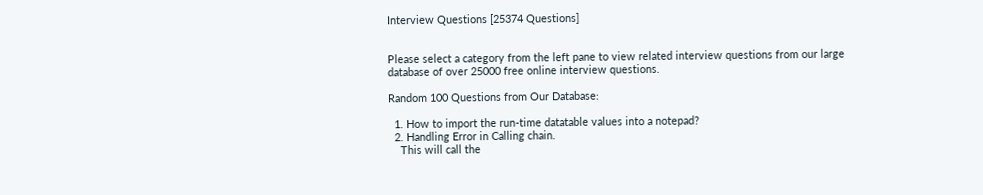Interview Questions [25374 Questions]


Please select a category from the left pane to view related interview questions from our large database of over 25000 free online interview questions.

Random 100 Questions from Our Database:

  1. How to import the run-time datatable values into a notepad?
  2. Handling Error in Calling chain.
    This will call the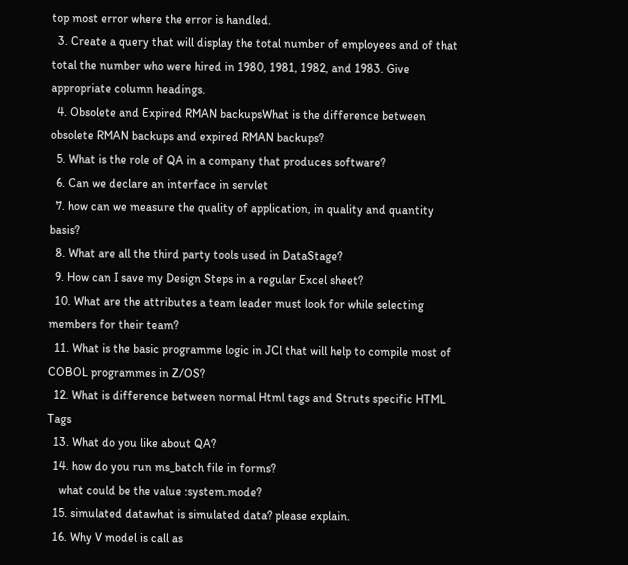top most error where the error is handled.
  3. Create a query that will display the total number of employees and of that total the number who were hired in 1980, 1981, 1982, and 1983. Give appropriate column headings.
  4. Obsolete and Expired RMAN backupsWhat is the difference between obsolete RMAN backups and expired RMAN backups?
  5. What is the role of QA in a company that produces software?
  6. Can we declare an interface in servlet
  7. how can we measure the quality of application, in quality and quantity basis?
  8. What are all the third party tools used in DataStage?
  9. How can I save my Design Steps in a regular Excel sheet?
  10. What are the attributes a team leader must look for while selecting members for their team?
  11. What is the basic programme logic in JCl that will help to compile most of COBOL programmes in Z/OS?
  12. What is difference between normal Html tags and Struts specific HTML Tags
  13. What do you like about QA?
  14. how do you run ms_batch file in forms?
    what could be the value :system.mode?
  15. simulated datawhat is simulated data? please explain.
  16. Why V model is call as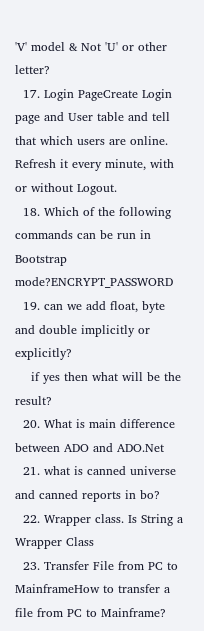'V' model & Not 'U' or other letter?
  17. Login PageCreate Login page and User table and tell that which users are online. Refresh it every minute, with or without Logout.
  18. Which of the following commands can be run in Bootstrap mode?ENCRYPT_PASSWORD
  19. can we add float, byte and double implicitly or explicitly?
    if yes then what will be the result?
  20. What is main difference between ADO and ADO.Net
  21. what is canned universe and canned reports in bo?
  22. Wrapper class. Is String a Wrapper Class
  23. Transfer File from PC to MainframeHow to transfer a file from PC to Mainframe?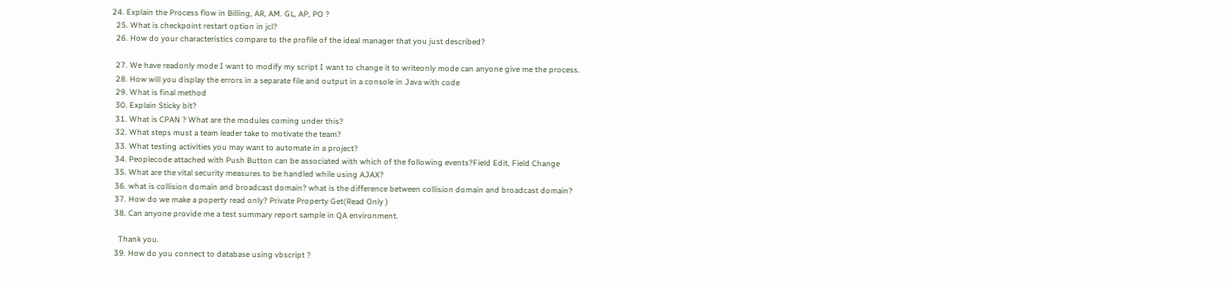24. Explain the Process flow in Billing, AR, AM. GL, AP, PO ?
  25. What is checkpoint restart option in jcl?
  26. How do your characteristics compare to the profile of the ideal manager that you just described?

  27. We have readonly mode I want to modify my script I want to change it to writeonly mode can anyone give me the process.
  28. How will you display the errors in a separate file and output in a console in Java with code
  29. What is final method
  30. Explain Sticky bit?
  31. What is CPAN ? What are the modules coming under this?
  32. What steps must a team leader take to motivate the team?
  33. What testing activities you may want to automate in a project?
  34. Peoplecode attached with Push Button can be associated with which of the following events?Field Edit, Field Change
  35. What are the vital security measures to be handled while using AJAX?
  36. what is collision domain and broadcast domain? what is the difference between collision domain and broadcast domain?
  37. How do we make a poperty read only? Private Property Get(Read Only )
  38. Can anyone provide me a test summary report sample in QA environment.

    Thank you.
  39. How do you connect to database using vbscript ?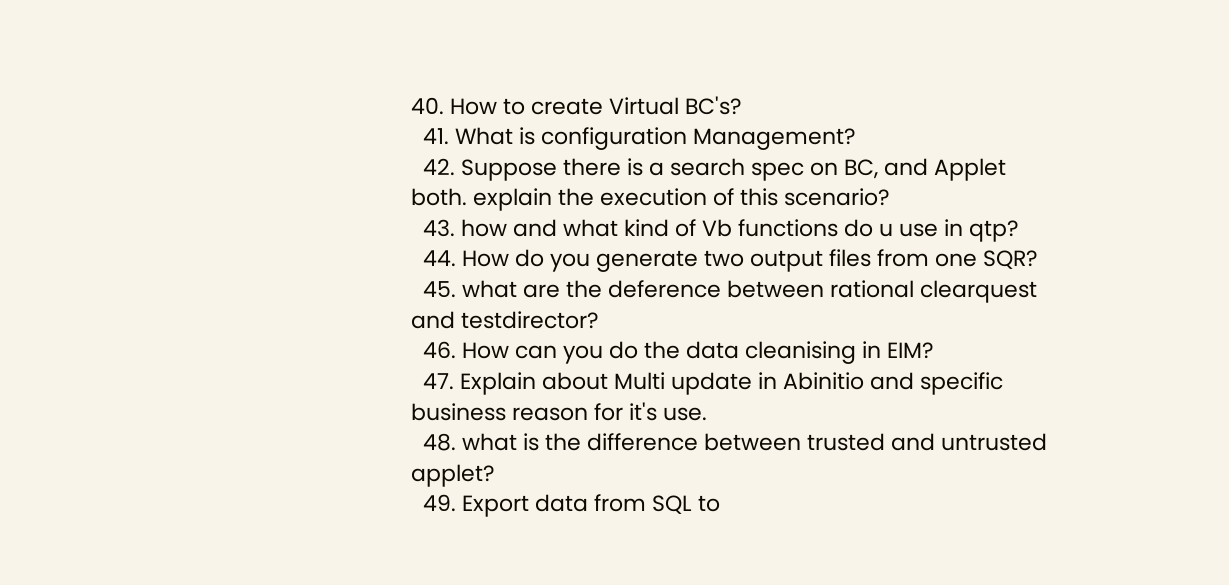40. How to create Virtual BC's?
  41. What is configuration Management?
  42. Suppose there is a search spec on BC, and Applet both. explain the execution of this scenario?
  43. how and what kind of Vb functions do u use in qtp?
  44. How do you generate two output files from one SQR?
  45. what are the deference between rational clearquest and testdirector?
  46. How can you do the data cleanising in EIM?
  47. Explain about Multi update in Abinitio and specific business reason for it's use.
  48. what is the difference between trusted and untrusted applet?
  49. Export data from SQL to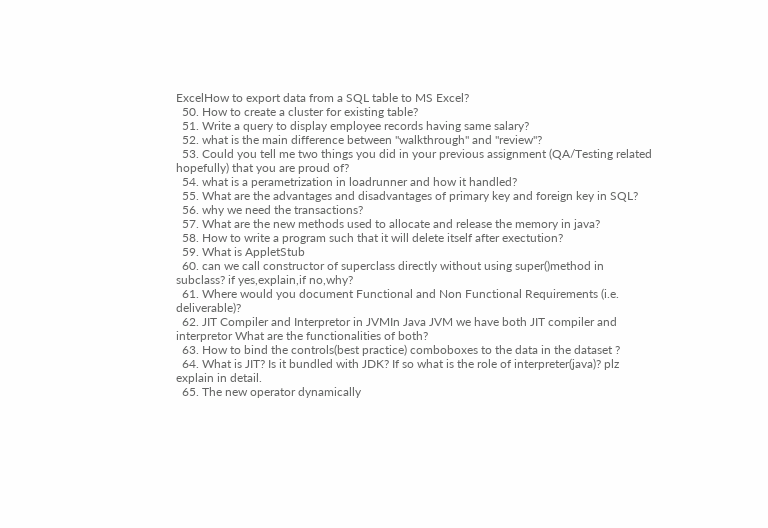ExcelHow to export data from a SQL table to MS Excel?
  50. How to create a cluster for existing table?
  51. Write a query to display employee records having same salary?
  52. what is the main difference between "walkthrough" and "review"?
  53. Could you tell me two things you did in your previous assignment (QA/Testing related hopefully) that you are proud of?
  54. what is a perametrization in loadrunner and how it handled?
  55. What are the advantages and disadvantages of primary key and foreign key in SQL?
  56. why we need the transactions?
  57. What are the new methods used to allocate and release the memory in java?
  58. How to write a program such that it will delete itself after exectution?
  59. What is AppletStub
  60. can we call constructor of superclass directly without using super()method in subclass? if yes,explain,if no,why?
  61. Where would you document Functional and Non Functional Requirements (i.e. deliverable)?
  62. JIT Compiler and Interpretor in JVMIn Java JVM we have both JIT compiler and interpretor What are the functionalities of both?
  63. How to bind the controls(best practice) comboboxes to the data in the dataset ?
  64. What is JIT? Is it bundled with JDK? If so what is the role of interpreter(java)? plz explain in detail.
  65. The new operator dynamically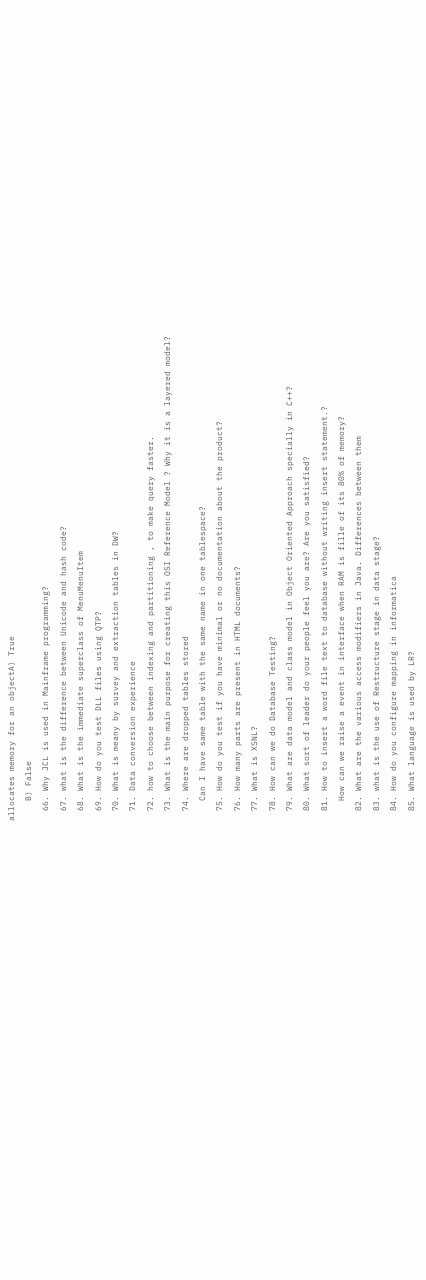allocates memory for an objectA) True
    B) False
  66. Why JCL is used in Mainframe programming?
  67. what is the difference between Unicode and hash code?
  68. What is the immediate superclass of MenuMenuItem
  69. How do you test DLL files using QTP?
  70. What is meany by survey and extraction tables in DW?
  71. Data conversion experience
  72. how to choose between indexing and partitioning , to make query faster.
  73. What is the main purpose for creating this OSI Reference Model ? Why it is a layered model?
  74. Where are dropped tables stored
    Can I have same table with the same name in one tablespace?
  75. How do you test if you have minimal or no documentation about the product?
  76. How many parts are present in HTML documents?
  77. What is XSNL?
  78. How can we do Database Testing?
  79. What are data model and class model in Object Oriented Approach specially in C++?
  80. What sort of leader do your people feel you are? Are you satisfied?
  81. How to insert a word file text to database without writing insert statement.?
    How can we raise a event in interface when RAM is fille of its 80% of memory?
  82. What are the various access modifiers in Java. Differences between them
  83. what is the use of Restructure stage in data stage?
  84. How do you configure mapping in informatica
  85. What language is used by LR?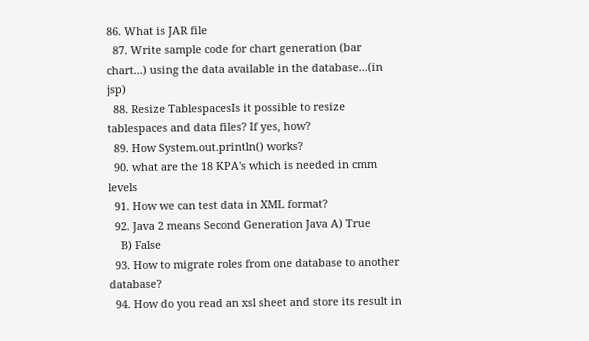86. What is JAR file
  87. Write sample code for chart generation (bar chart...) using the data available in the database...(in jsp)
  88. Resize TablespacesIs it possible to resize tablespaces and data files? If yes, how?
  89. How System.out.println() works?
  90. what are the 18 KPA's which is needed in cmm levels
  91. How we can test data in XML format?
  92. Java 2 means Second Generation Java A) True
    B) False
  93. How to migrate roles from one database to another database?
  94. How do you read an xsl sheet and store its result in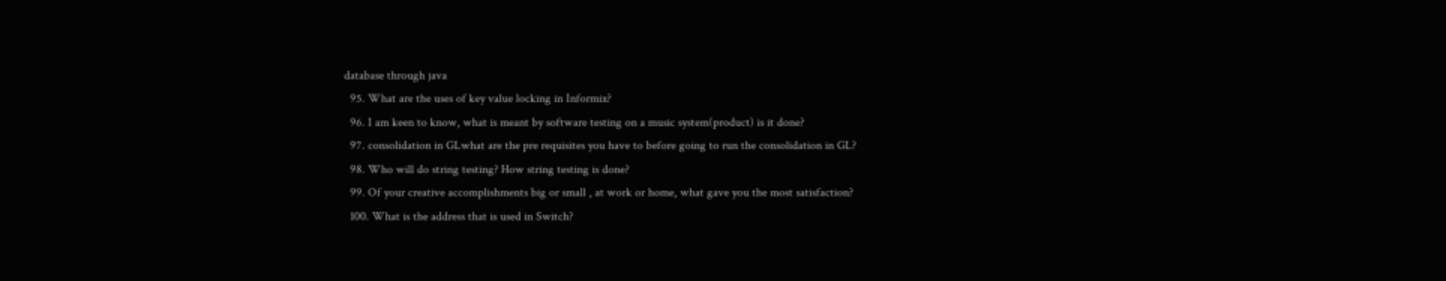database through java
  95. What are the uses of key value locking in Informix?
  96. I am keen to know, what is meant by software testing on a music system(product) is it done?
  97. consolidation in GLwhat are the pre requisites you have to before going to run the consolidation in GL?
  98. Who will do string testing? How string testing is done?
  99. Of your creative accomplishments big or small , at work or home, what gave you the most satisfaction?
  100. What is the address that is used in Switch?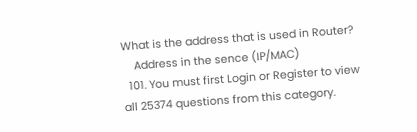What is the address that is used in Router?
    Address in the sence (IP/MAC)
  101. You must first Login or Register to view all 25374 questions from this category.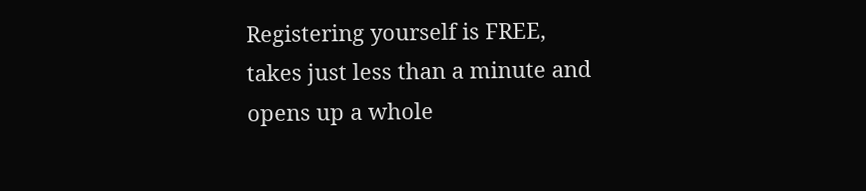Registering yourself is FREE, takes just less than a minute and opens up a whole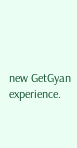new GetGyan experience.